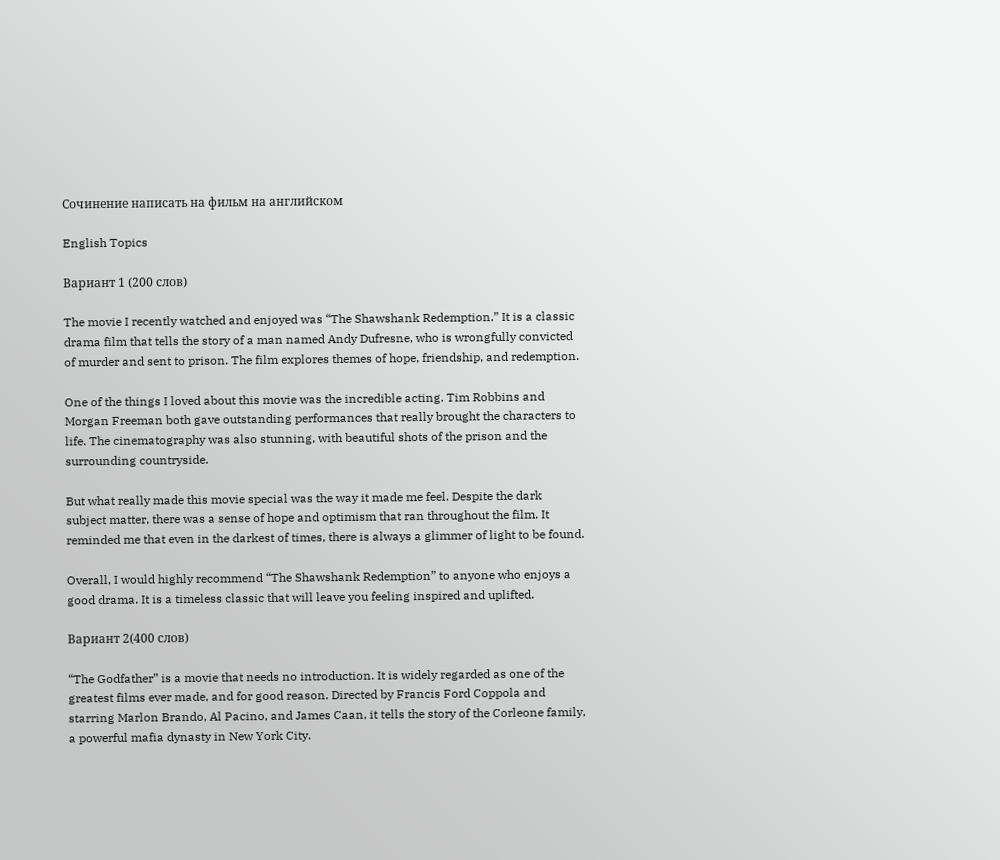Сочинение написать на фильм на английском

English Topics

Вариант 1 (200 слов)

The movie I recently watched and enjoyed was “The Shawshank Redemption.” It is a classic drama film that tells the story of a man named Andy Dufresne, who is wrongfully convicted of murder and sent to prison. The film explores themes of hope, friendship, and redemption.

One of the things I loved about this movie was the incredible acting. Tim Robbins and Morgan Freeman both gave outstanding performances that really brought the characters to life. The cinematography was also stunning, with beautiful shots of the prison and the surrounding countryside.

But what really made this movie special was the way it made me feel. Despite the dark subject matter, there was a sense of hope and optimism that ran throughout the film. It reminded me that even in the darkest of times, there is always a glimmer of light to be found.

Overall, I would highly recommend “The Shawshank Redemption” to anyone who enjoys a good drama. It is a timeless classic that will leave you feeling inspired and uplifted.

Вариант 2(400 слов)

“The Godfather” is a movie that needs no introduction. It is widely regarded as one of the greatest films ever made, and for good reason. Directed by Francis Ford Coppola and starring Marlon Brando, Al Pacino, and James Caan, it tells the story of the Corleone family, a powerful mafia dynasty in New York City.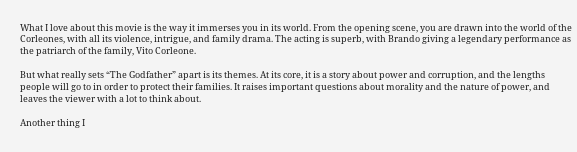What I love about this movie is the way it immerses you in its world. From the opening scene, you are drawn into the world of the Corleones, with all its violence, intrigue, and family drama. The acting is superb, with Brando giving a legendary performance as the patriarch of the family, Vito Corleone.

But what really sets “The Godfather” apart is its themes. At its core, it is a story about power and corruption, and the lengths people will go to in order to protect their families. It raises important questions about morality and the nature of power, and leaves the viewer with a lot to think about.

Another thing I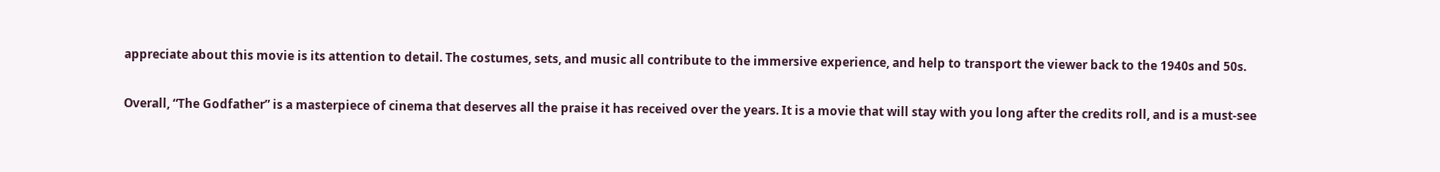appreciate about this movie is its attention to detail. The costumes, sets, and music all contribute to the immersive experience, and help to transport the viewer back to the 1940s and 50s.

Overall, “The Godfather” is a masterpiece of cinema that deserves all the praise it has received over the years. It is a movie that will stay with you long after the credits roll, and is a must-see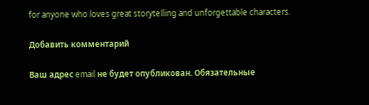for anyone who loves great storytelling and unforgettable characters.

Добавить комментарий

Ваш адрес email не будет опубликован. Обязательные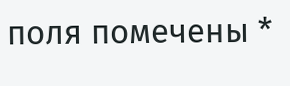поля помечены *